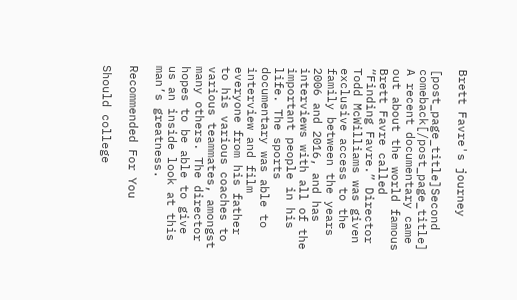Brett Favre's journey

[post_page_title]Second comeback[/post_page_title]
A recent documentary came out about the world famous Brett Favre called “Finding Favre.” Director Todd McWilliams was given exclusive access to the family between the years 2006 and 2016, and has interviews with all of the important people in his life. The sports documentary was able to interview and film everyone from his father to his various coaches to various teammates, amongst many others. The director hopes to be able to give us an inside look at this man’s greatness.

Recommended For You

Should college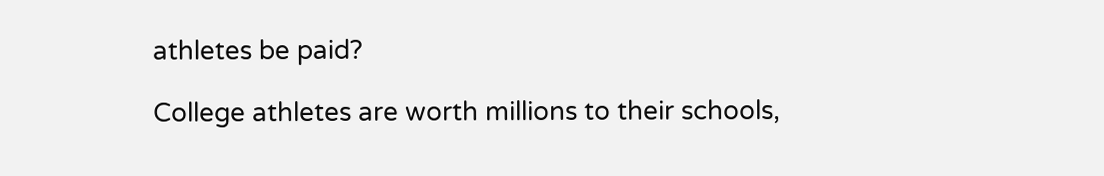athletes be paid?

College athletes are worth millions to their schools,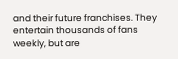and their future franchises. They entertain thousands of fans weekly, but are